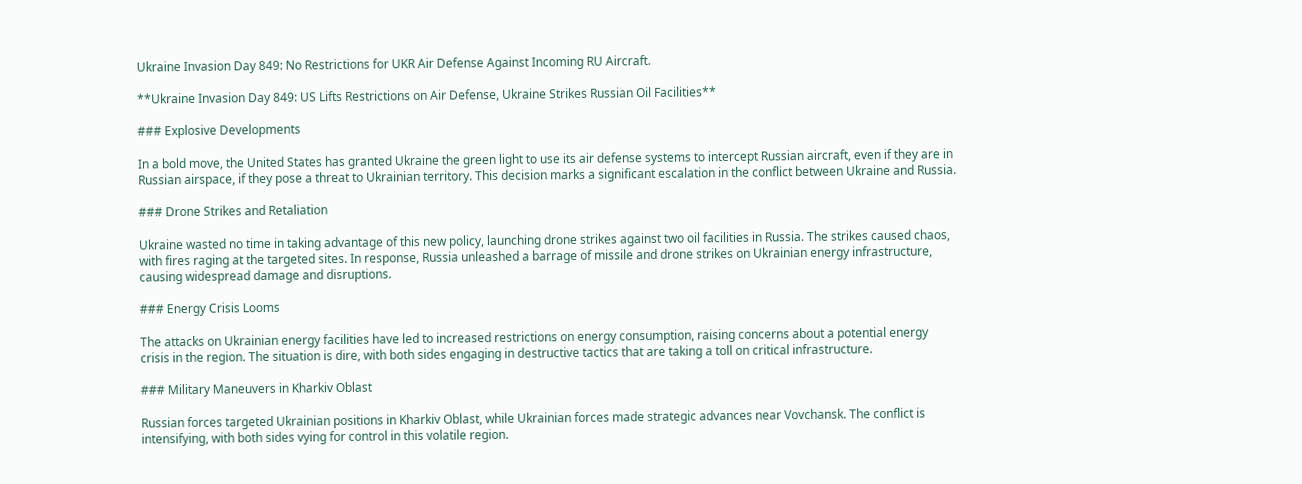Ukraine Invasion Day 849: No Restrictions for UKR Air Defense Against Incoming RU Aircraft.

**Ukraine Invasion Day 849: US Lifts Restrictions on Air Defense, Ukraine Strikes Russian Oil Facilities**

### Explosive Developments

In a bold move, the United States has granted Ukraine the green light to use its air defense systems to intercept Russian aircraft, even if they are in Russian airspace, if they pose a threat to Ukrainian territory. This decision marks a significant escalation in the conflict between Ukraine and Russia.

### Drone Strikes and Retaliation

Ukraine wasted no time in taking advantage of this new policy, launching drone strikes against two oil facilities in Russia. The strikes caused chaos, with fires raging at the targeted sites. In response, Russia unleashed a barrage of missile and drone strikes on Ukrainian energy infrastructure, causing widespread damage and disruptions.

### Energy Crisis Looms

The attacks on Ukrainian energy facilities have led to increased restrictions on energy consumption, raising concerns about a potential energy crisis in the region. The situation is dire, with both sides engaging in destructive tactics that are taking a toll on critical infrastructure.

### Military Maneuvers in Kharkiv Oblast

Russian forces targeted Ukrainian positions in Kharkiv Oblast, while Ukrainian forces made strategic advances near Vovchansk. The conflict is intensifying, with both sides vying for control in this volatile region.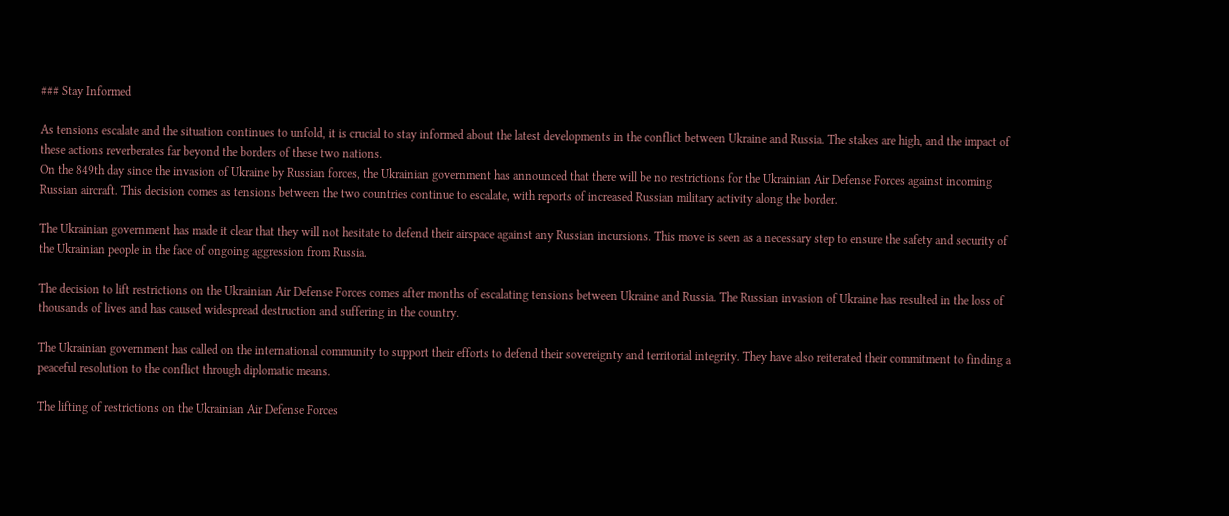### Stay Informed

As tensions escalate and the situation continues to unfold, it is crucial to stay informed about the latest developments in the conflict between Ukraine and Russia. The stakes are high, and the impact of these actions reverberates far beyond the borders of these two nations.
On the 849th day since the invasion of Ukraine by Russian forces, the Ukrainian government has announced that there will be no restrictions for the Ukrainian Air Defense Forces against incoming Russian aircraft. This decision comes as tensions between the two countries continue to escalate, with reports of increased Russian military activity along the border.

The Ukrainian government has made it clear that they will not hesitate to defend their airspace against any Russian incursions. This move is seen as a necessary step to ensure the safety and security of the Ukrainian people in the face of ongoing aggression from Russia.

The decision to lift restrictions on the Ukrainian Air Defense Forces comes after months of escalating tensions between Ukraine and Russia. The Russian invasion of Ukraine has resulted in the loss of thousands of lives and has caused widespread destruction and suffering in the country.

The Ukrainian government has called on the international community to support their efforts to defend their sovereignty and territorial integrity. They have also reiterated their commitment to finding a peaceful resolution to the conflict through diplomatic means.

The lifting of restrictions on the Ukrainian Air Defense Forces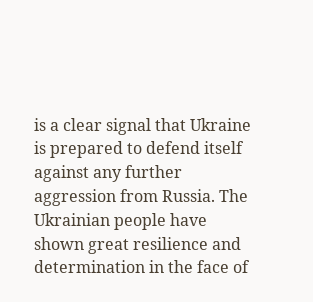is a clear signal that Ukraine is prepared to defend itself against any further aggression from Russia. The Ukrainian people have shown great resilience and determination in the face of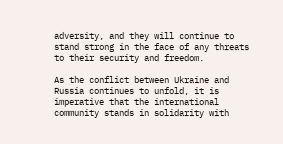adversity, and they will continue to stand strong in the face of any threats to their security and freedom.

As the conflict between Ukraine and Russia continues to unfold, it is imperative that the international community stands in solidarity with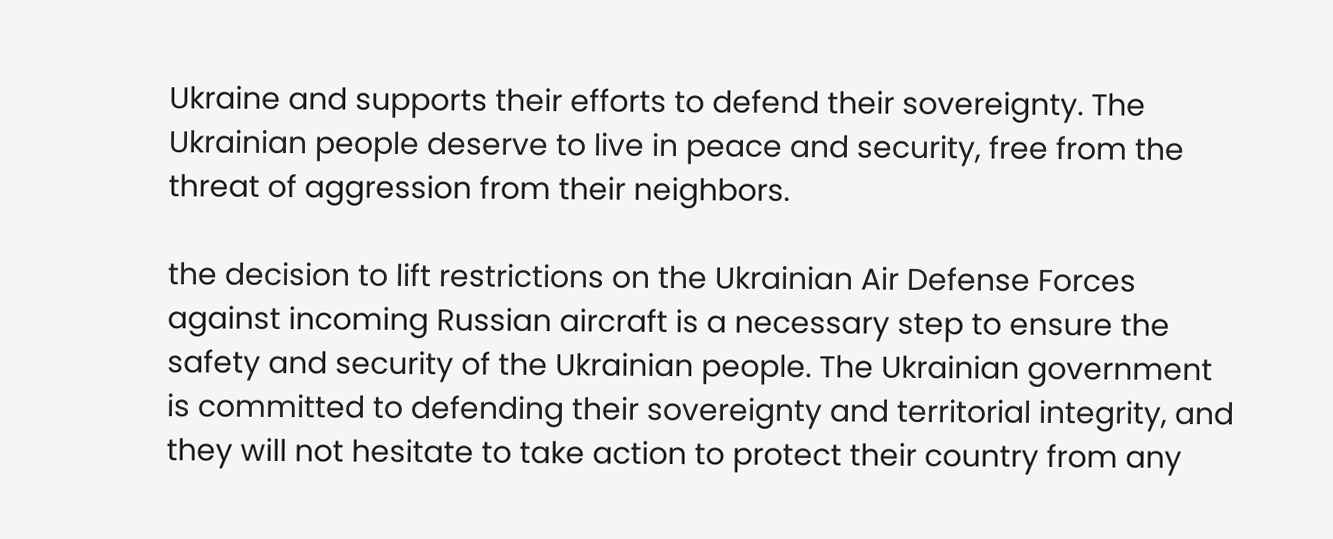Ukraine and supports their efforts to defend their sovereignty. The Ukrainian people deserve to live in peace and security, free from the threat of aggression from their neighbors.

the decision to lift restrictions on the Ukrainian Air Defense Forces against incoming Russian aircraft is a necessary step to ensure the safety and security of the Ukrainian people. The Ukrainian government is committed to defending their sovereignty and territorial integrity, and they will not hesitate to take action to protect their country from any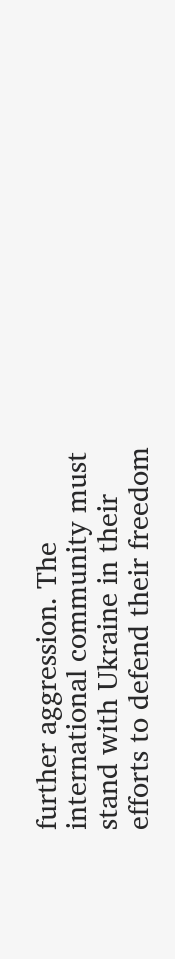further aggression. The international community must stand with Ukraine in their efforts to defend their freedom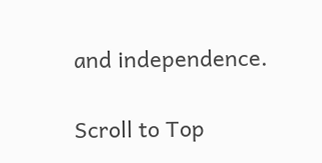and independence.

Scroll to Top